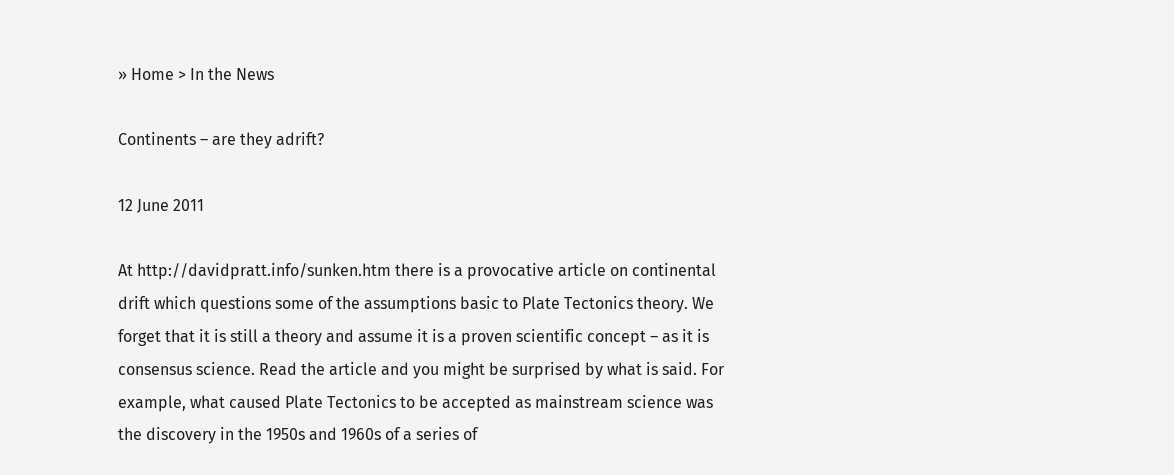» Home > In the News

Continents – are they adrift?

12 June 2011

At http://davidpratt.info/sunken.htm there is a provocative article on continental drift which questions some of the assumptions basic to Plate Tectonics theory. We forget that it is still a theory and assume it is a proven scientific concept – as it is consensus science. Read the article and you might be surprised by what is said. For example, what caused Plate Tectonics to be accepted as mainstream science was the discovery in the 1950s and 1960s of a series of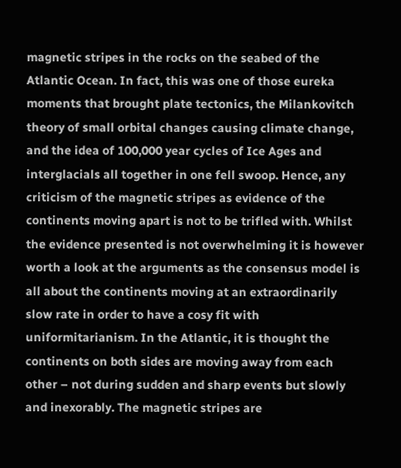magnetic stripes in the rocks on the seabed of the Atlantic Ocean. In fact, this was one of those eureka moments that brought plate tectonics, the Milankovitch theory of small orbital changes causing climate change, and the idea of 100,000 year cycles of Ice Ages and interglacials all together in one fell swoop. Hence, any criticism of the magnetic stripes as evidence of the continents moving apart is not to be trifled with. Whilst the evidence presented is not overwhelming it is however worth a look at the arguments as the consensus model is all about the continents moving at an extraordinarily slow rate in order to have a cosy fit with uniformitarianism. In the Atlantic, it is thought the continents on both sides are moving away from each other – not during sudden and sharp events but slowly and inexorably. The magnetic stripes are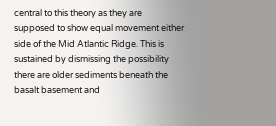central to this theory as they are supposed to show equal movement either side of the Mid Atlantic Ridge. This is sustained by dismissing the possibility there are older sediments beneath the basalt basement and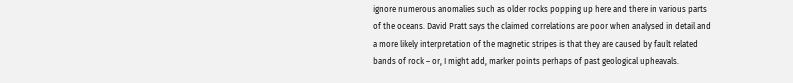ignore numerous anomalies such as older rocks popping up here and there in various parts of the oceans. David Pratt says the claimed correlations are poor when analysed in detail and a more likely interpretation of the magnetic stripes is that they are caused by fault related bands of rock – or, I might add, marker points perhaps of past geological upheavals.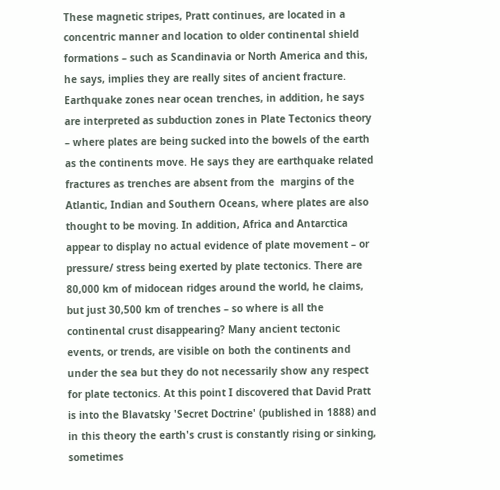These magnetic stripes, Pratt continues, are located in a concentric manner and location to older continental shield formations – such as Scandinavia or North America and this, he says, implies they are really sites of ancient fracture. Earthquake zones near ocean trenches, in addition, he says are interpreted as subduction zones in Plate Tectonics theory – where plates are being sucked into the bowels of the earth as the continents move. He says they are earthquake related fractures as trenches are absent from the  margins of the Atlantic, Indian and Southern Oceans, where plates are also thought to be moving. In addition, Africa and Antarctica appear to display no actual evidence of plate movement – or pressure/ stress being exerted by plate tectonics. There are 80,000 km of midocean ridges around the world, he claims, but just 30,500 km of trenches – so where is all the continental crust disappearing? Many ancient tectonic events, or trends, are visible on both the continents and under the sea but they do not necessarily show any respect for plate tectonics. At this point I discovered that David Pratt is into the Blavatsky 'Secret Doctrine' (published in 1888) and in this theory the earth's crust is constantly rising or sinking, sometimes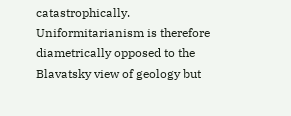catastrophically. Uniformitarianism is therefore diametrically opposed to the Blavatsky view of geology but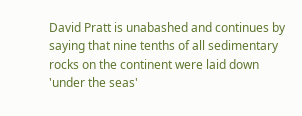David Pratt is unabashed and continues by saying that nine tenths of all sedimentary rocks on the continent were laid down 'under the seas'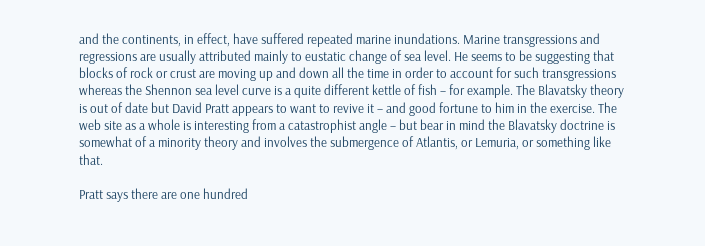and the continents, in effect, have suffered repeated marine inundations. Marine transgressions and regressions are usually attributed mainly to eustatic change of sea level. He seems to be suggesting that blocks of rock or crust are moving up and down all the time in order to account for such transgressions whereas the Shennon sea level curve is a quite different kettle of fish – for example. The Blavatsky theory is out of date but David Pratt appears to want to revive it – and good fortune to him in the exercise. The web site as a whole is interesting from a catastrophist angle – but bear in mind the Blavatsky doctrine is somewhat of a minority theory and involves the submergence of Atlantis, or Lemuria, or something like that.

Pratt says there are one hundred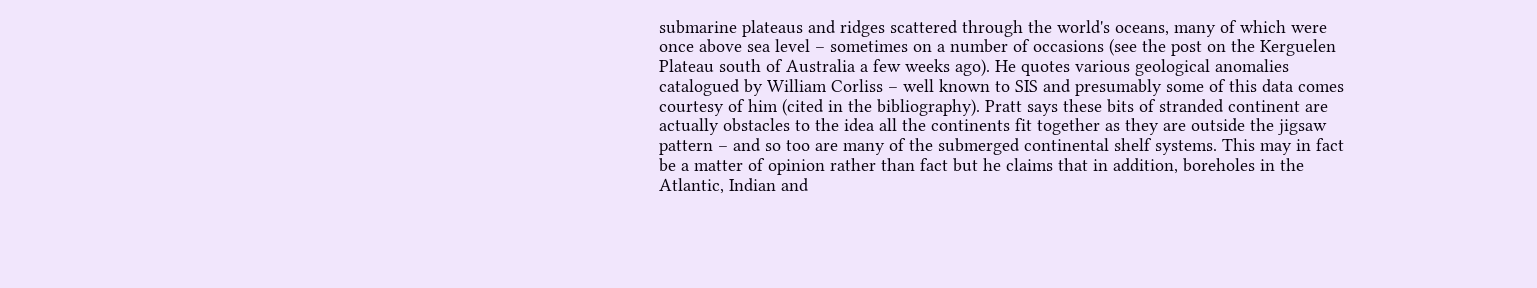submarine plateaus and ridges scattered through the world's oceans, many of which were once above sea level – sometimes on a number of occasions (see the post on the Kerguelen Plateau south of Australia a few weeks ago). He quotes various geological anomalies catalogued by William Corliss – well known to SIS and presumably some of this data comes courtesy of him (cited in the bibliography). Pratt says these bits of stranded continent are actually obstacles to the idea all the continents fit together as they are outside the jigsaw pattern – and so too are many of the submerged continental shelf systems. This may in fact be a matter of opinion rather than fact but he claims that in addition, boreholes in the Atlantic, Indian and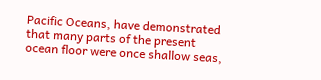Pacific Oceans, have demonstrated that many parts of the present ocean floor were once shallow seas,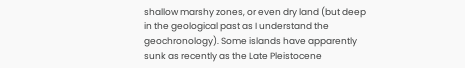shallow marshy zones, or even dry land (but deep in the geological past as I understand the geochronology). Some islands have apparently sunk as recently as the Late Pleistocene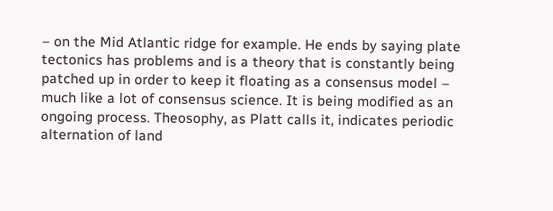– on the Mid Atlantic ridge for example. He ends by saying plate tectonics has problems and is a theory that is constantly being patched up in order to keep it floating as a consensus model – much like a lot of consensus science. It is being modified as an ongoing process. Theosophy, as Platt calls it, indicates periodic alternation of land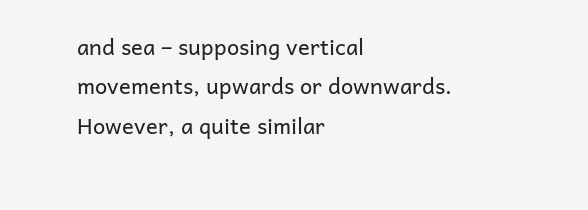and sea – supposing vertical movements, upwards or downwards. However, a quite similar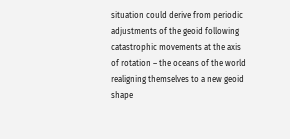situation could derive from periodic adjustments of the geoid following catastrophic movements at the axis of rotation – the oceans of the world realigning themselves to a new geoid shape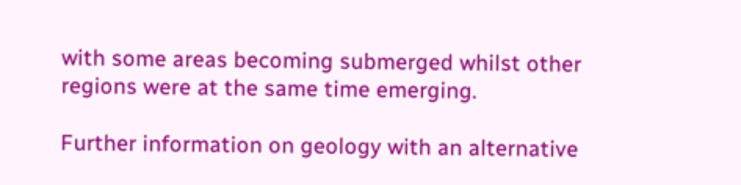with some areas becoming submerged whilst other regions were at the same time emerging.

Further information on geology with an alternative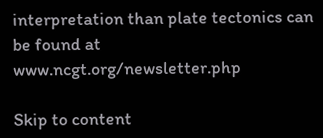interpretation than plate tectonics can be found at www.ncgt.org/newsletter.php

Skip to content